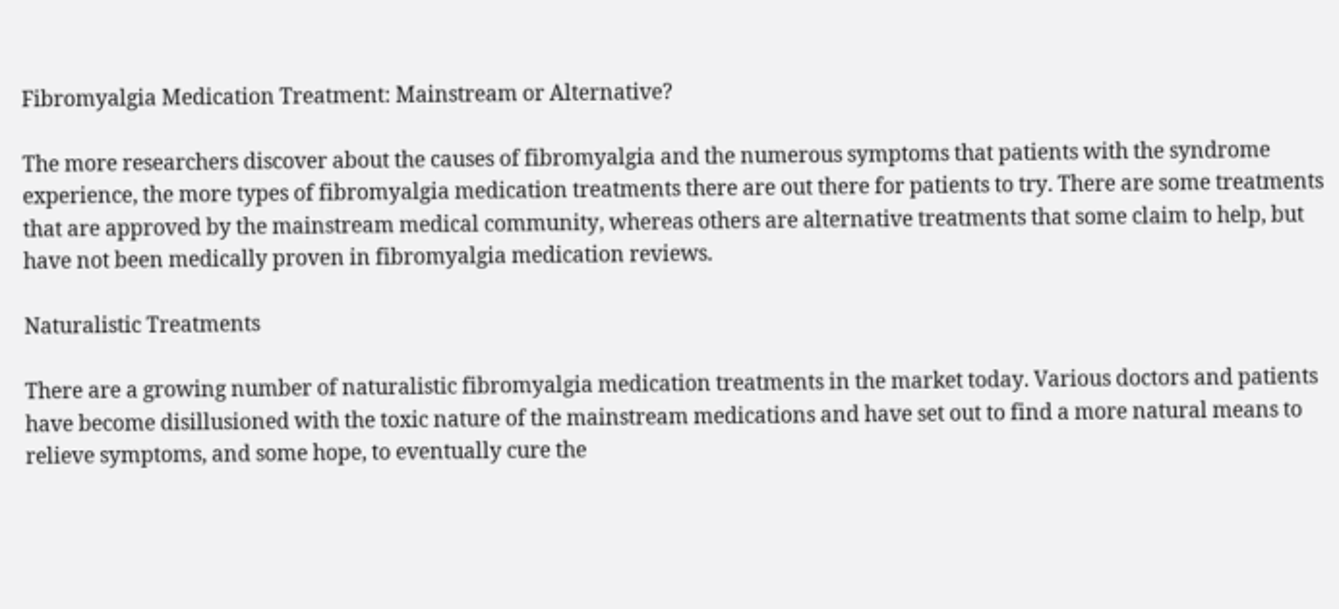Fibromyalgia Medication Treatment: Mainstream or Alternative?

The more researchers discover about the causes of fibromyalgia and the numerous symptoms that patients with the syndrome experience, the more types of fibromyalgia medication treatments there are out there for patients to try. There are some treatments that are approved by the mainstream medical community, whereas others are alternative treatments that some claim to help, but have not been medically proven in fibromyalgia medication reviews.

Naturalistic Treatments

There are a growing number of naturalistic fibromyalgia medication treatments in the market today. Various doctors and patients have become disillusioned with the toxic nature of the mainstream medications and have set out to find a more natural means to relieve symptoms, and some hope, to eventually cure the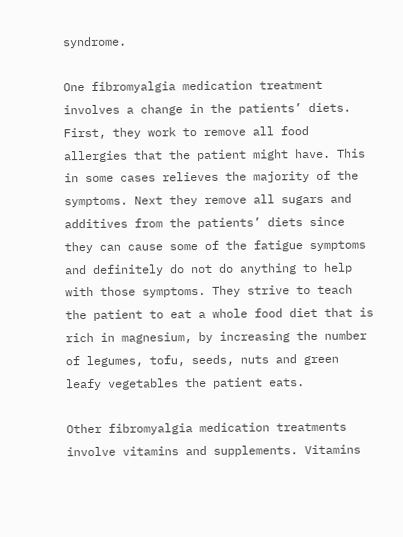syndrome.

One fibromyalgia medication treatment involves a change in the patients’ diets. First, they work to remove all food allergies that the patient might have. This in some cases relieves the majority of the symptoms. Next they remove all sugars and additives from the patients’ diets since they can cause some of the fatigue symptoms and definitely do not do anything to help with those symptoms. They strive to teach the patient to eat a whole food diet that is rich in magnesium, by increasing the number of legumes, tofu, seeds, nuts and green leafy vegetables the patient eats.

Other fibromyalgia medication treatments involve vitamins and supplements. Vitamins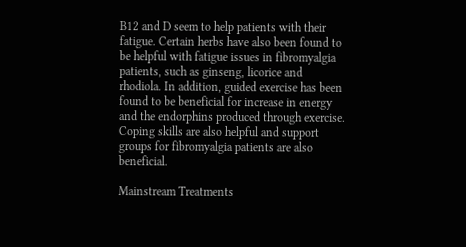B12 and D seem to help patients with their fatigue. Certain herbs have also been found to be helpful with fatigue issues in fibromyalgia patients, such as ginseng, licorice and rhodiola. In addition, guided exercise has been found to be beneficial for increase in energy and the endorphins produced through exercise. Coping skills are also helpful and support groups for fibromyalgia patients are also beneficial.

Mainstream Treatments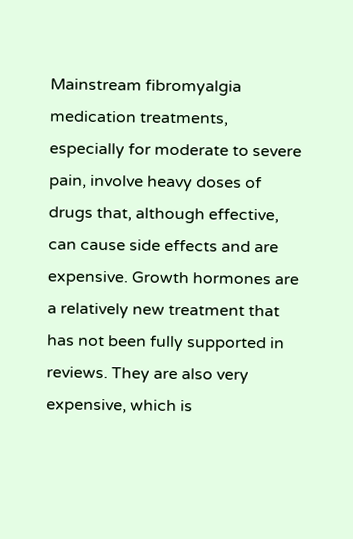Mainstream fibromyalgia medication treatments, especially for moderate to severe pain, involve heavy doses of drugs that, although effective, can cause side effects and are expensive. Growth hormones are a relatively new treatment that has not been fully supported in reviews. They are also very expensive, which is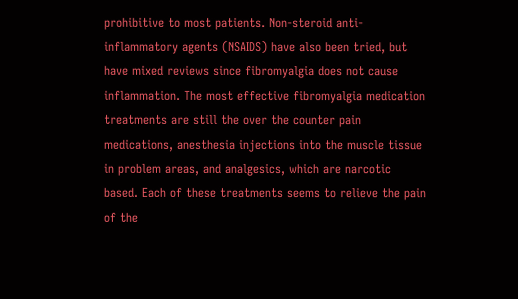prohibitive to most patients. Non-steroid anti-inflammatory agents (NSAIDS) have also been tried, but have mixed reviews since fibromyalgia does not cause inflammation. The most effective fibromyalgia medication treatments are still the over the counter pain medications, anesthesia injections into the muscle tissue in problem areas, and analgesics, which are narcotic based. Each of these treatments seems to relieve the pain of the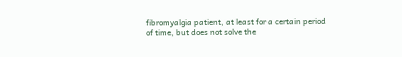fibromyalgia patient, at least for a certain period of time, but does not solve the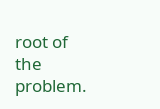root of the problem.